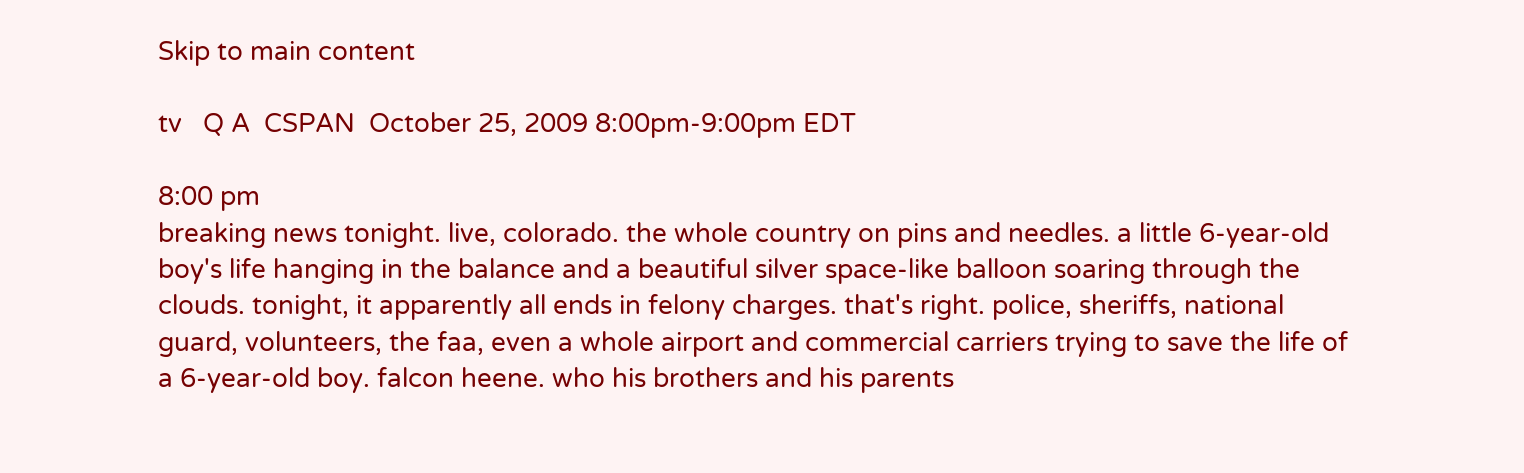Skip to main content

tv   Q A  CSPAN  October 25, 2009 8:00pm-9:00pm EDT

8:00 pm
breaking news tonight. live, colorado. the whole country on pins and needles. a little 6-year-old boy's life hanging in the balance and a beautiful silver space-like balloon soaring through the clouds. tonight, it apparently all ends in felony charges. that's right. police, sheriffs, national guard, volunteers, the faa, even a whole airport and commercial carriers trying to save the life of a 6-year-old boy. falcon heene. who his brothers and his parents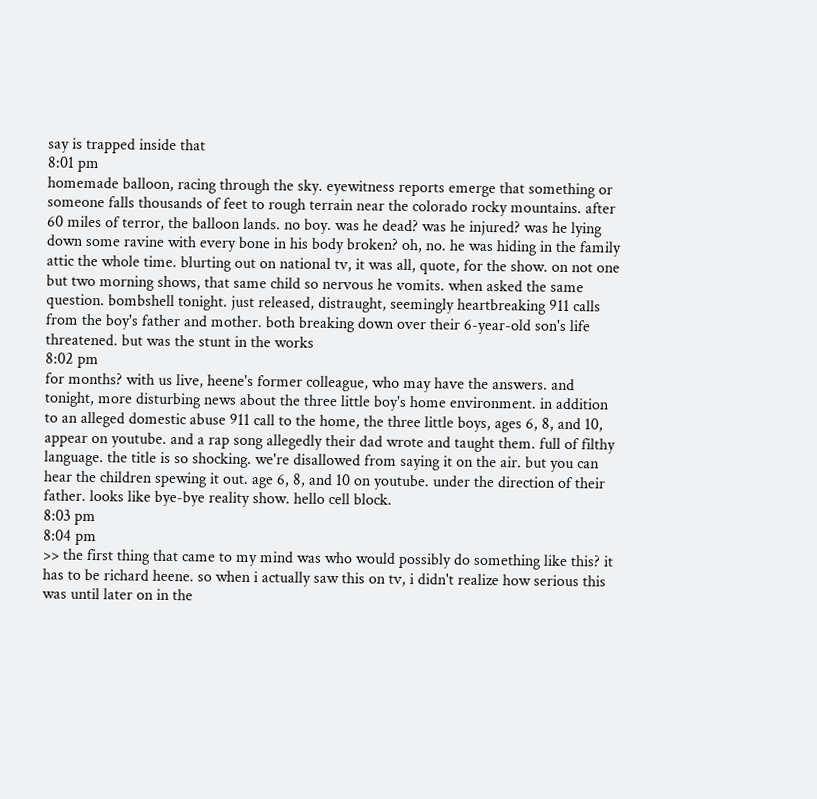say is trapped inside that
8:01 pm
homemade balloon, racing through the sky. eyewitness reports emerge that something or someone falls thousands of feet to rough terrain near the colorado rocky mountains. after 60 miles of terror, the balloon lands. no boy. was he dead? was he injured? was he lying down some ravine with every bone in his body broken? oh, no. he was hiding in the family attic the whole time. blurting out on national tv, it was all, quote, for the show. on not one but two morning shows, that same child so nervous he vomits. when asked the same question. bombshell tonight. just released, distraught, seemingly heartbreaking 911 calls from the boy's father and mother. both breaking down over their 6-year-old son's life threatened. but was the stunt in the works
8:02 pm
for months? with us live, heene's former colleague, who may have the answers. and tonight, more disturbing news about the three little boy's home environment. in addition to an alleged domestic abuse 911 call to the home, the three little boys, ages 6, 8, and 10, appear on youtube. and a rap song allegedly their dad wrote and taught them. full of filthy language. the title is so shocking. we're disallowed from saying it on the air. but you can hear the children spewing it out. age 6, 8, and 10 on youtube. under the direction of their father. looks like bye-bye reality show. hello cell block.
8:03 pm
8:04 pm
>> the first thing that came to my mind was who would possibly do something like this? it has to be richard heene. so when i actually saw this on tv, i didn't realize how serious this was until later on in the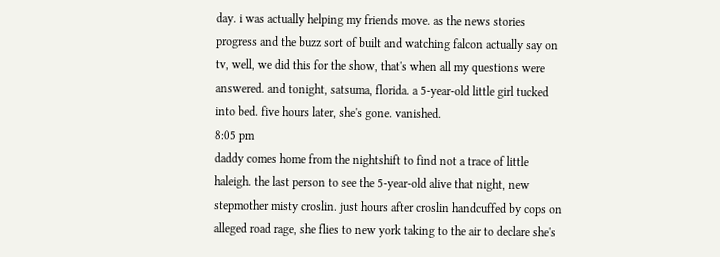day. i was actually helping my friends move. as the news stories progress and the buzz sort of built and watching falcon actually say on tv, well, we did this for the show, that's when all my questions were answered. and tonight, satsuma, florida. a 5-year-old little girl tucked into bed. five hours later, she's gone. vanished.
8:05 pm
daddy comes home from the nightshift to find not a trace of little haleigh. the last person to see the 5-year-old alive that night, new stepmother misty croslin. just hours after croslin handcuffed by cops on alleged road rage, she flies to new york taking to the air to declare she's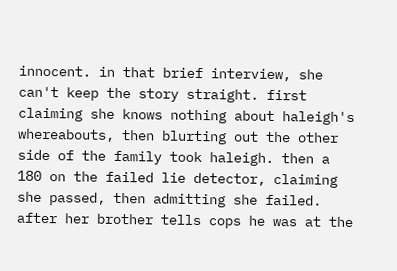innocent. in that brief interview, she can't keep the story straight. first claiming she knows nothing about haleigh's whereabouts, then blurting out the other side of the family took haleigh. then a 180 on the failed lie detector, claiming she passed, then admitting she failed. after her brother tells cops he was at the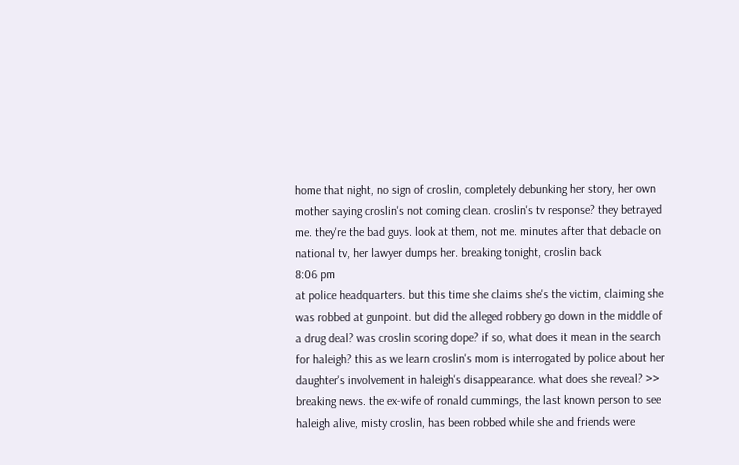home that night, no sign of croslin, completely debunking her story, her own mother saying croslin's not coming clean. croslin's tv response? they betrayed me. they're the bad guys. look at them, not me. minutes after that debacle on national tv, her lawyer dumps her. breaking tonight, croslin back
8:06 pm
at police headquarters. but this time she claims she's the victim, claiming she was robbed at gunpoint. but did the alleged robbery go down in the middle of a drug deal? was croslin scoring dope? if so, what does it mean in the search for haleigh? this as we learn croslin's mom is interrogated by police about her daughter's involvement in haleigh's disappearance. what does she reveal? >> breaking news. the ex-wife of ronald cummings, the last known person to see haleigh alive, misty croslin, has been robbed while she and friends were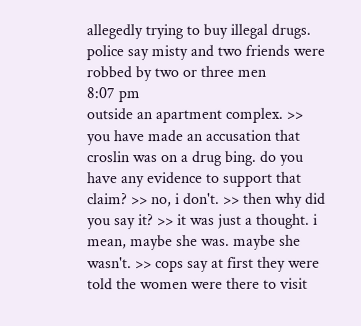allegedly trying to buy illegal drugs. police say misty and two friends were robbed by two or three men
8:07 pm
outside an apartment complex. >> you have made an accusation that croslin was on a drug bing. do you have any evidence to support that claim? >> no, i don't. >> then why did you say it? >> it was just a thought. i mean, maybe she was. maybe she wasn't. >> cops say at first they were told the women were there to visit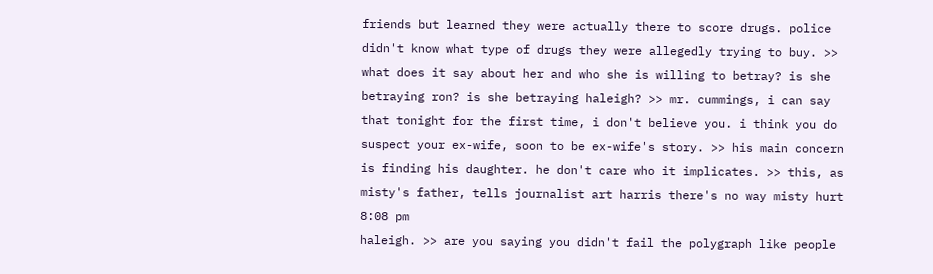friends but learned they were actually there to score drugs. police didn't know what type of drugs they were allegedly trying to buy. >> what does it say about her and who she is willing to betray? is she betraying ron? is she betraying haleigh? >> mr. cummings, i can say that tonight for the first time, i don't believe you. i think you do suspect your ex-wife, soon to be ex-wife's story. >> his main concern is finding his daughter. he don't care who it implicates. >> this, as misty's father, tells journalist art harris there's no way misty hurt
8:08 pm
haleigh. >> are you saying you didn't fail the polygraph like people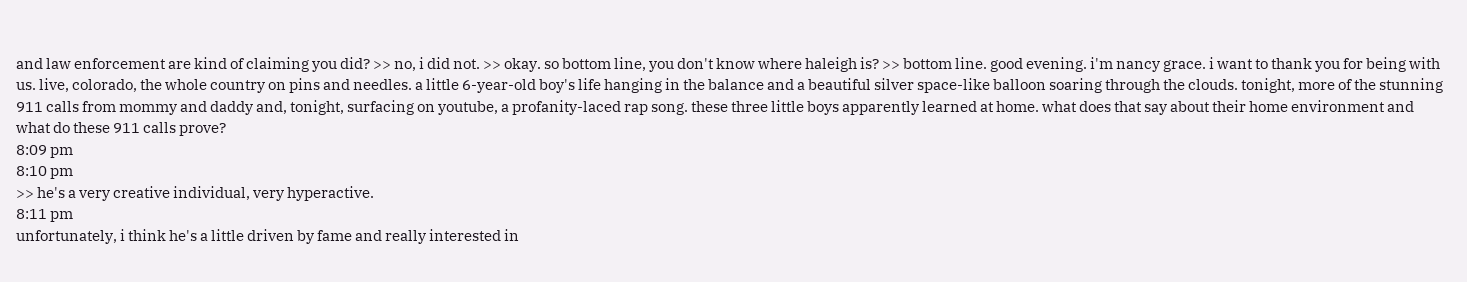and law enforcement are kind of claiming you did? >> no, i did not. >> okay. so bottom line, you don't know where haleigh is? >> bottom line. good evening. i'm nancy grace. i want to thank you for being with us. live, colorado, the whole country on pins and needles. a little 6-year-old boy's life hanging in the balance and a beautiful silver space-like balloon soaring through the clouds. tonight, more of the stunning 911 calls from mommy and daddy and, tonight, surfacing on youtube, a profanity-laced rap song. these three little boys apparently learned at home. what does that say about their home environment and what do these 911 calls prove?
8:09 pm
8:10 pm
>> he's a very creative individual, very hyperactive.
8:11 pm
unfortunately, i think he's a little driven by fame and really interested in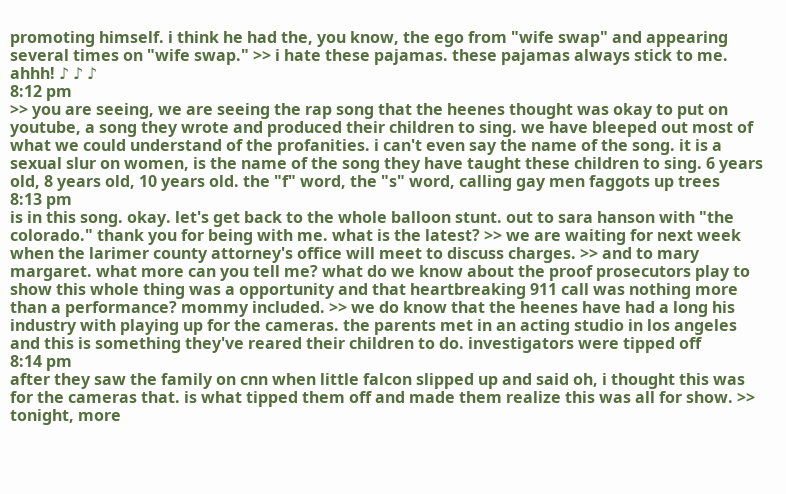promoting himself. i think he had the, you know, the ego from "wife swap" and appearing several times on "wife swap." >> i hate these pajamas. these pajamas always stick to me. ahhh! ♪ ♪ ♪
8:12 pm
>> you are seeing, we are seeing the rap song that the heenes thought was okay to put on youtube, a song they wrote and produced their children to sing. we have bleeped out most of what we could understand of the profanities. i can't even say the name of the song. it is a sexual slur on women, is the name of the song they have taught these children to sing. 6 years old, 8 years old, 10 years old. the "f" word, the "s" word, calling gay men faggots up trees
8:13 pm
is in this song. okay. let's get back to the whole balloon stunt. out to sara hanson with "the colorado." thank you for being with me. what is the latest? >> we are waiting for next week when the larimer county attorney's office will meet to discuss charges. >> and to mary margaret. what more can you tell me? what do we know about the proof prosecutors play to show this whole thing was a opportunity and that heartbreaking 911 call was nothing more than a performance? mommy included. >> we do know that the heenes have had a long his industry with playing up for the cameras. the parents met in an acting studio in los angeles and this is something they've reared their children to do. investigators were tipped off
8:14 pm
after they saw the family on cnn when little falcon slipped up and said oh, i thought this was for the cameras that. is what tipped them off and made them realize this was all for show. >> tonight, more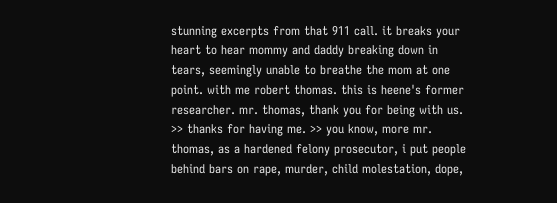stunning excerpts from that 911 call. it breaks your heart to hear mommy and daddy breaking down in tears, seemingly unable to breathe the mom at one point. with me robert thomas. this is heene's former researcher. mr. thomas, thank you for being with us. >> thanks for having me. >> you know, more mr. thomas, as a hardened felony prosecutor, i put people behind bars on rape, murder, child molestation, dope,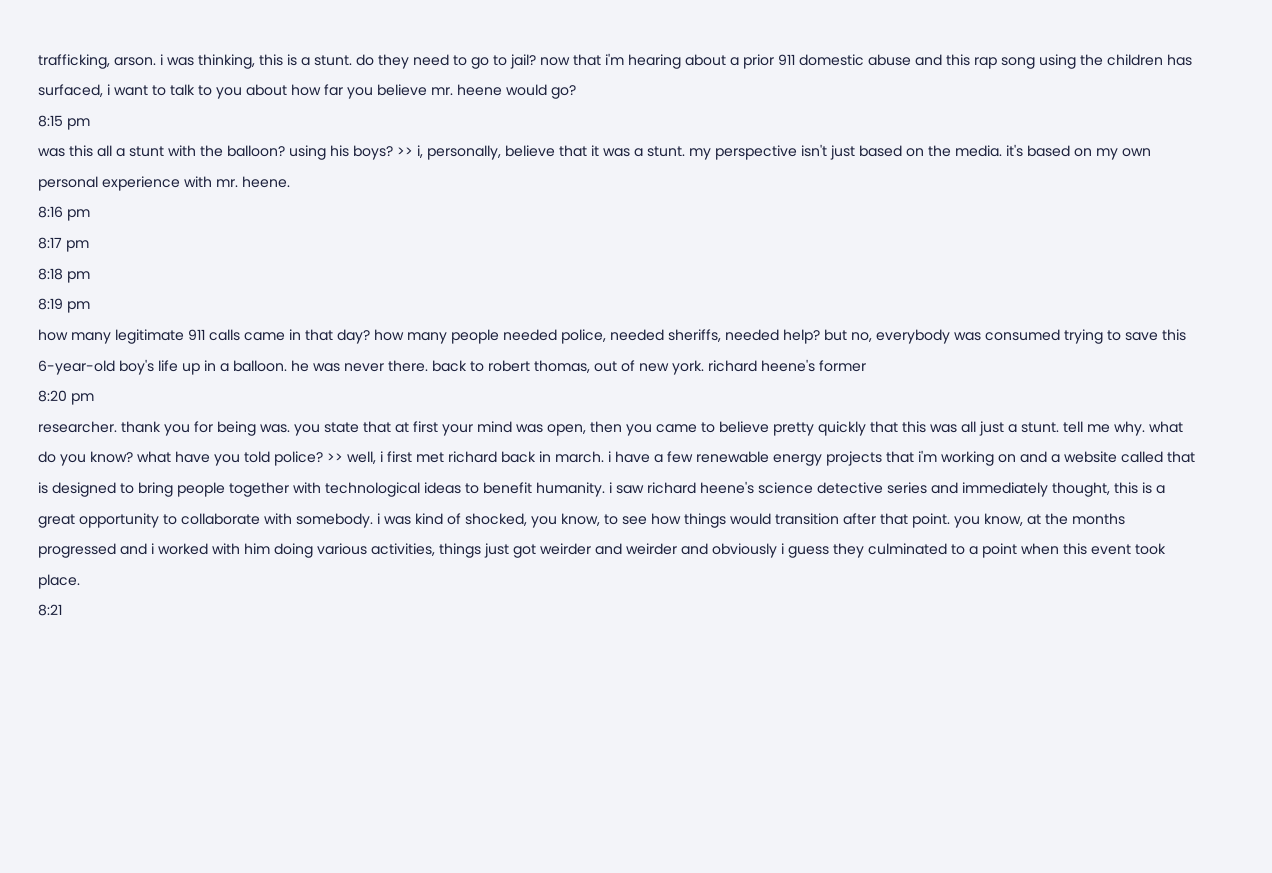trafficking, arson. i was thinking, this is a stunt. do they need to go to jail? now that i'm hearing about a prior 911 domestic abuse and this rap song using the children has surfaced, i want to talk to you about how far you believe mr. heene would go?
8:15 pm
was this all a stunt with the balloon? using his boys? >> i, personally, believe that it was a stunt. my perspective isn't just based on the media. it's based on my own personal experience with mr. heene.
8:16 pm
8:17 pm
8:18 pm
8:19 pm
how many legitimate 911 calls came in that day? how many people needed police, needed sheriffs, needed help? but no, everybody was consumed trying to save this 6-year-old boy's life up in a balloon. he was never there. back to robert thomas, out of new york. richard heene's former
8:20 pm
researcher. thank you for being was. you state that at first your mind was open, then you came to believe pretty quickly that this was all just a stunt. tell me why. what do you know? what have you told police? >> well, i first met richard back in march. i have a few renewable energy projects that i'm working on and a website called that is designed to bring people together with technological ideas to benefit humanity. i saw richard heene's science detective series and immediately thought, this is a great opportunity to collaborate with somebody. i was kind of shocked, you know, to see how things would transition after that point. you know, at the months progressed and i worked with him doing various activities, things just got weirder and weirder and obviously i guess they culminated to a point when this event took place.
8:21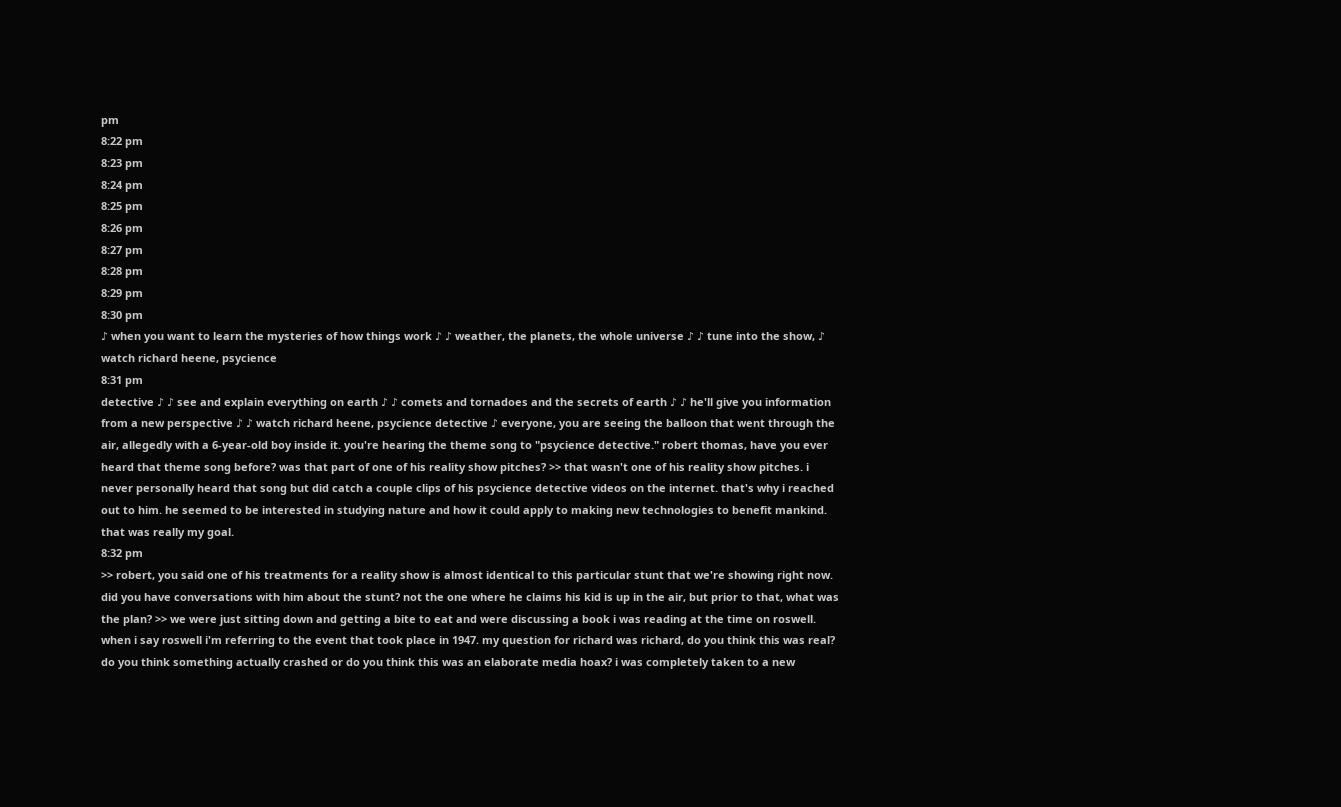pm
8:22 pm
8:23 pm
8:24 pm
8:25 pm
8:26 pm
8:27 pm
8:28 pm
8:29 pm
8:30 pm
♪ when you want to learn the mysteries of how things work ♪ ♪ weather, the planets, the whole universe ♪ ♪ tune into the show, ♪ watch richard heene, psycience
8:31 pm
detective ♪ ♪ see and explain everything on earth ♪ ♪ comets and tornadoes and the secrets of earth ♪ ♪ he'll give you information from a new perspective ♪ ♪ watch richard heene, psycience detective ♪ everyone, you are seeing the balloon that went through the air, allegedly with a 6-year-old boy inside it. you're hearing the theme song to "psycience detective." robert thomas, have you ever heard that theme song before? was that part of one of his reality show pitches? >> that wasn't one of his reality show pitches. i never personally heard that song but did catch a couple clips of his psycience detective videos on the internet. that's why i reached out to him. he seemed to be interested in studying nature and how it could apply to making new technologies to benefit mankind. that was really my goal.
8:32 pm
>> robert, you said one of his treatments for a reality show is almost identical to this particular stunt that we're showing right now. did you have conversations with him about the stunt? not the one where he claims his kid is up in the air, but prior to that, what was the plan? >> we were just sitting down and getting a bite to eat and were discussing a book i was reading at the time on roswell. when i say roswell i'm referring to the event that took place in 1947. my question for richard was richard, do you think this was real? do you think something actually crashed or do you think this was an elaborate media hoax? i was completely taken to a new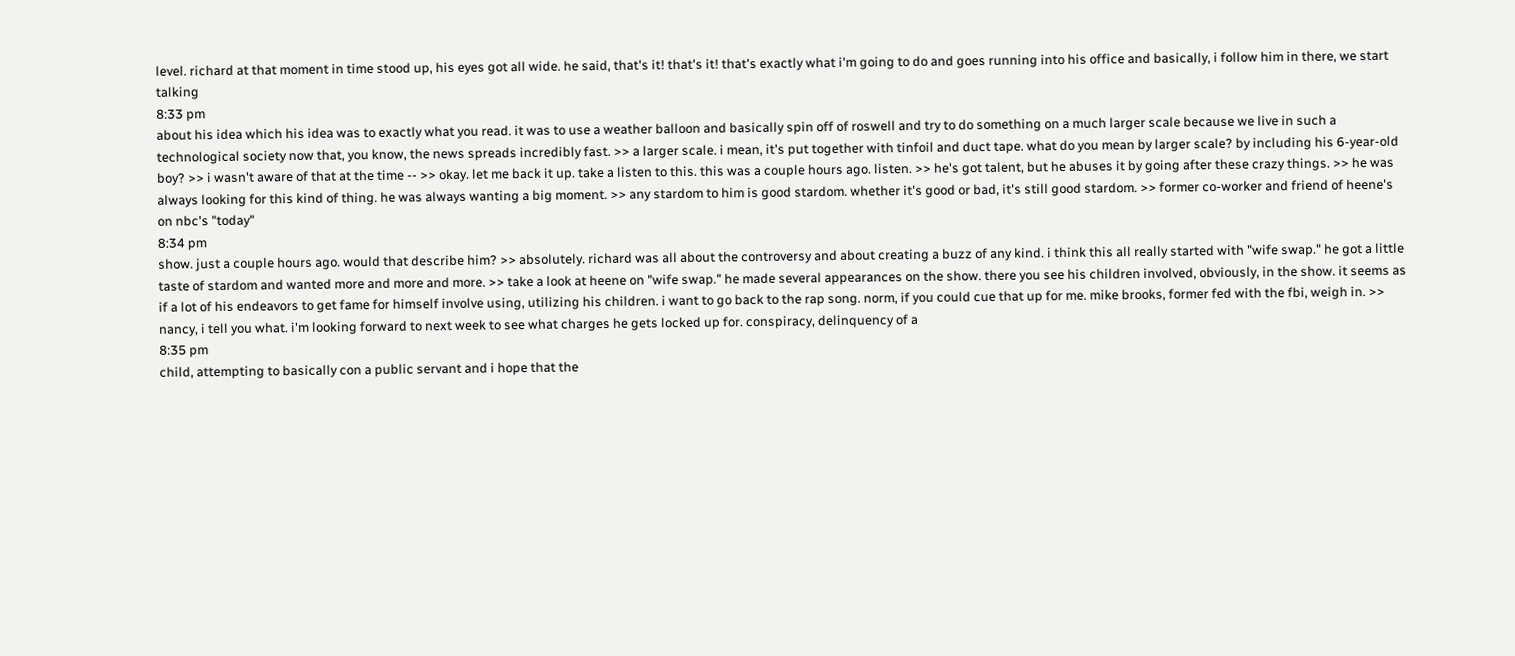level. richard at that moment in time stood up, his eyes got all wide. he said, that's it! that's it! that's exactly what i'm going to do and goes running into his office and basically, i follow him in there, we start talking
8:33 pm
about his idea which his idea was to exactly what you read. it was to use a weather balloon and basically spin off of roswell and try to do something on a much larger scale because we live in such a technological society now that, you know, the news spreads incredibly fast. >> a larger scale. i mean, it's put together with tinfoil and duct tape. what do you mean by larger scale? by including his 6-year-old boy? >> i wasn't aware of that at the time -- >> okay. let me back it up. take a listen to this. this was a couple hours ago. listen. >> he's got talent, but he abuses it by going after these crazy things. >> he was always looking for this kind of thing. he was always wanting a big moment. >> any stardom to him is good stardom. whether it's good or bad, it's still good stardom. >> former co-worker and friend of heene's on nbc's "today"
8:34 pm
show. just a couple hours ago. would that describe him? >> absolutely. richard was all about the controversy and about creating a buzz of any kind. i think this all really started with "wife swap." he got a little taste of stardom and wanted more and more and more. >> take a look at heene on "wife swap." he made several appearances on the show. there you see his children involved, obviously, in the show. it seems as if a lot of his endeavors to get fame for himself involve using, utilizing his children. i want to go back to the rap song. norm, if you could cue that up for me. mike brooks, former fed with the fbi, weigh in. >> nancy, i tell you what. i'm looking forward to next week to see what charges he gets locked up for. conspiracy, delinquency of a
8:35 pm
child, attempting to basically con a public servant and i hope that the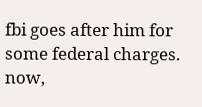fbi goes after him for some federal charges. now,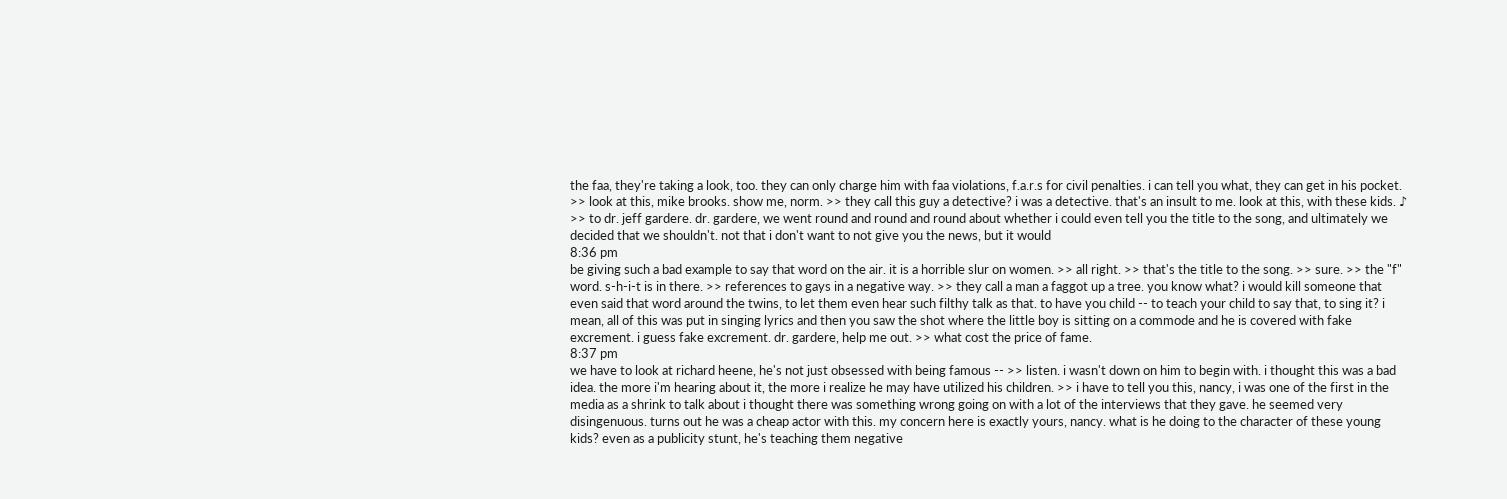the faa, they're taking a look, too. they can only charge him with faa violations, f.a.r.s for civil penalties. i can tell you what, they can get in his pocket. >> look at this, mike brooks. show me, norm. >> they call this guy a detective? i was a detective. that's an insult to me. look at this, with these kids. ♪ >> to dr. jeff gardere. dr. gardere, we went round and round and round about whether i could even tell you the title to the song, and ultimately we decided that we shouldn't. not that i don't want to not give you the news, but it would
8:36 pm
be giving such a bad example to say that word on the air. it is a horrible slur on women. >> all right. >> that's the title to the song. >> sure. >> the "f" word. s-h-i-t is in there. >> references to gays in a negative way. >> they call a man a faggot up a tree. you know what? i would kill someone that even said that word around the twins, to let them even hear such filthy talk as that. to have you child -- to teach your child to say that, to sing it? i mean, all of this was put in singing lyrics and then you saw the shot where the little boy is sitting on a commode and he is covered with fake excrement. i guess fake excrement. dr. gardere, help me out. >> what cost the price of fame.
8:37 pm
we have to look at richard heene, he's not just obsessed with being famous -- >> listen. i wasn't down on him to begin with. i thought this was a bad idea. the more i'm hearing about it, the more i realize he may have utilized his children. >> i have to tell you this, nancy, i was one of the first in the media as a shrink to talk about i thought there was something wrong going on with a lot of the interviews that they gave. he seemed very disingenuous. turns out he was a cheap actor with this. my concern here is exactly yours, nancy. what is he doing to the character of these young kids? even as a publicity stunt, he's teaching them negative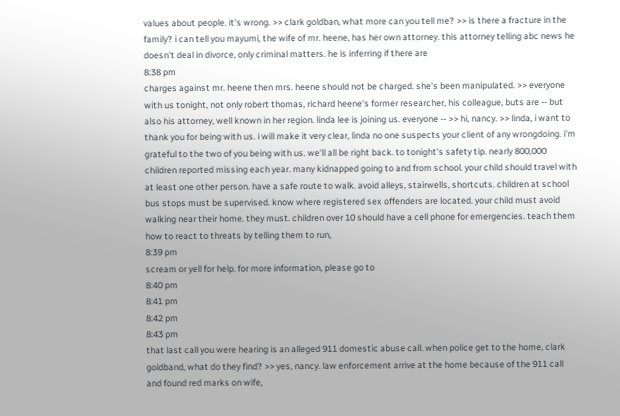values about people. it's wrong. >> clark goldban, what more can you tell me? >> is there a fracture in the family? i can tell you mayumi, the wife of mr. heene, has her own attorney. this attorney telling abc news he doesn't deal in divorce, only criminal matters. he is inferring if there are
8:38 pm
charges against mr. heene then mrs. heene should not be charged. she's been manipulated. >> everyone with us tonight, not only robert thomas, richard heene's former researcher, his colleague, buts are -- but also his attorney, well known in her region. linda lee is joining us. everyone -- >> hi, nancy. >> linda, i want to thank you for being with us. i will make it very clear, linda no one suspects your client of any wrongdoing. i'm grateful to the two of you being with us. we'll all be right back. to tonight's safety tip. nearly 800,000 children reported missing each year. many kidnapped going to and from school. your child should travel with at least one other person. have a safe route to walk. avoid alleys, stairwells, shortcuts. children at school bus stops must be supervised. know where registered sex offenders are located. your child must avoid walking near their home. they must. children over 10 should have a cell phone for emergencies. teach them how to react to threats by telling them to run,
8:39 pm
scream or yell for help. for more information, please go to
8:40 pm
8:41 pm
8:42 pm
8:43 pm
that last call you were hearing is an alleged 911 domestic abuse call. when police get to the home, clark goldband, what do they find? >> yes, nancy. law enforcement arrive at the home because of the 911 call and found red marks on wife,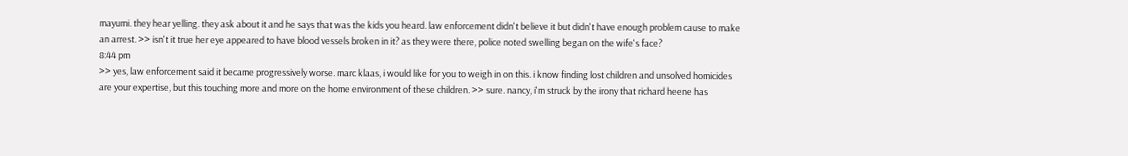mayumi. they hear yelling. they ask about it and he says that was the kids you heard. law enforcement didn't believe it but didn't have enough problem cause to make an arrest. >> isn't it true her eye appeared to have blood vessels broken in it? as they were there, police noted swelling began on the wife's face?
8:44 pm
>> yes, law enforcement said it became progressively worse. marc klaas, i would like for you to weigh in on this. i know finding lost children and unsolved homicides are your expertise, but this touching more and more on the home environment of these children. >> sure. nancy, i'm struck by the irony that richard heene has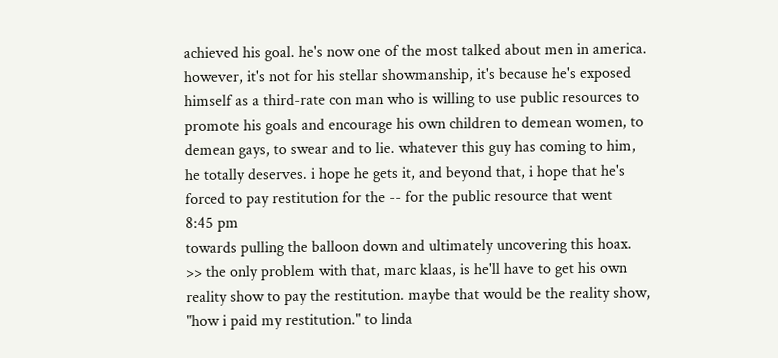achieved his goal. he's now one of the most talked about men in america. however, it's not for his stellar showmanship, it's because he's exposed himself as a third-rate con man who is willing to use public resources to promote his goals and encourage his own children to demean women, to demean gays, to swear and to lie. whatever this guy has coming to him, he totally deserves. i hope he gets it, and beyond that, i hope that he's forced to pay restitution for the -- for the public resource that went
8:45 pm
towards pulling the balloon down and ultimately uncovering this hoax. >> the only problem with that, marc klaas, is he'll have to get his own reality show to pay the restitution. maybe that would be the reality show, "how i paid my restitution." to linda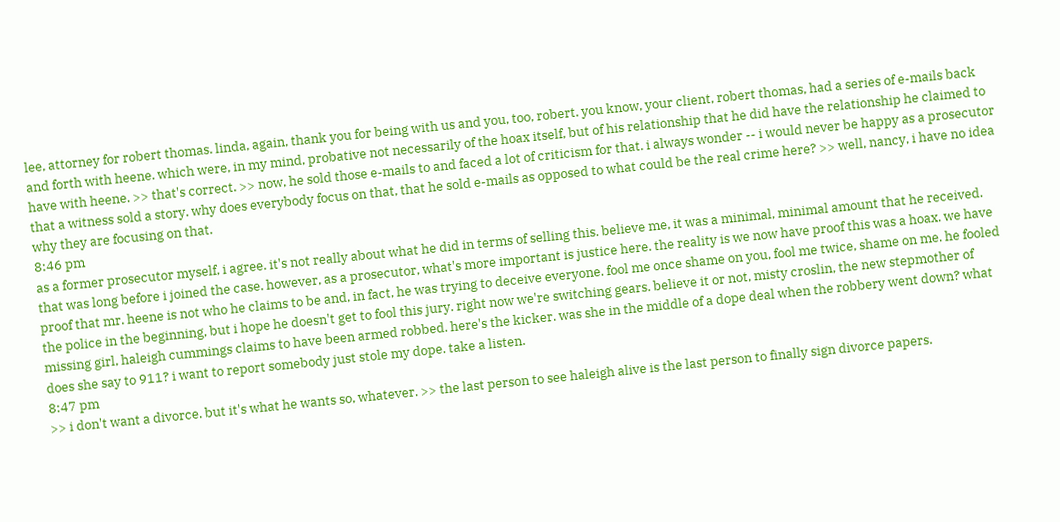lee, attorney for robert thomas. linda, again, thank you for being with us and you, too, robert. you know, your client, robert thomas, had a series of e-mails back and forth with heene. which were, in my mind, probative not necessarily of the hoax itself, but of his relationship that he did have the relationship he claimed to have with heene. >> that's correct. >> now, he sold those e-mails to and faced a lot of criticism for that. i always wonder -- i would never be happy as a prosecutor that a witness sold a story. why does everybody focus on that, that he sold e-mails as opposed to what could be the real crime here? >> well, nancy, i have no idea why they are focusing on that.
8:46 pm
as a former prosecutor myself, i agree. it's not really about what he did in terms of selling this. believe me, it was a minimal, minimal amount that he received. that was long before i joined the case. however, as a prosecutor, what's more important is justice here. the reality is we now have proof this was a hoax. we have proof that mr. heene is not who he claims to be and, in fact, he was trying to deceive everyone. fool me once shame on you, fool me twice, shame on me. he fooled the police in the beginning, but i hope he doesn't get to fool this jury. right now we're switching gears. believe it or not, misty croslin, the new stepmother of missing girl, haleigh cummings claims to have been armed robbed. here's the kicker. was she in the middle of a dope deal when the robbery went down? what does she say to 911? i want to report somebody just stole my dope. take a listen.
8:47 pm
>> i don't want a divorce. but it's what he wants so, whatever. >> the last person to see haleigh alive is the last person to finally sign divorce papers.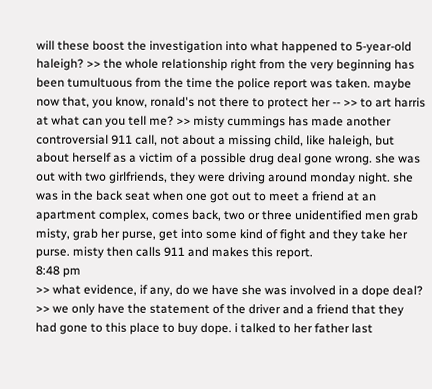will these boost the investigation into what happened to 5-year-old haleigh? >> the whole relationship right from the very beginning has been tumultuous from the time the police report was taken. maybe now that, you know, ronald's not there to protect her -- >> to art harris at what can you tell me? >> misty cummings has made another controversial 911 call, not about a missing child, like haleigh, but about herself as a victim of a possible drug deal gone wrong. she was out with two girlfriends, they were driving around monday night. she was in the back seat when one got out to meet a friend at an apartment complex, comes back, two or three unidentified men grab misty, grab her purse, get into some kind of fight and they take her purse. misty then calls 911 and makes this report.
8:48 pm
>> what evidence, if any, do we have she was involved in a dope deal? >> we only have the statement of the driver and a friend that they had gone to this place to buy dope. i talked to her father last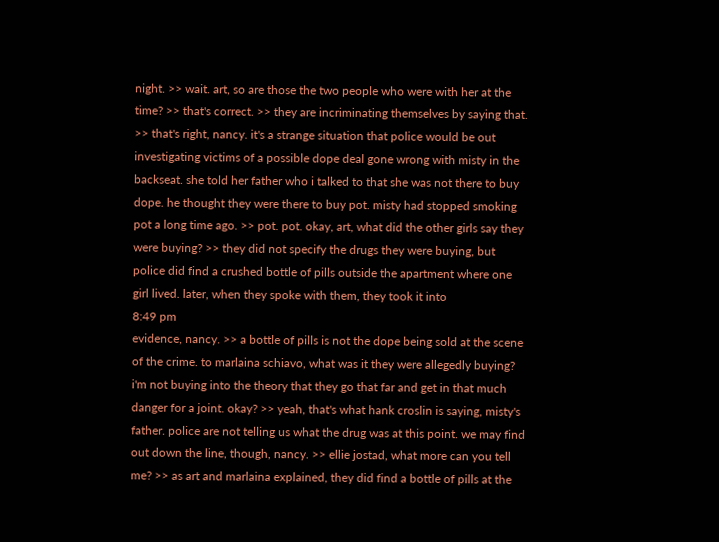night. >> wait. art, so are those the two people who were with her at the time? >> that's correct. >> they are incriminating themselves by saying that. >> that's right, nancy. it's a strange situation that police would be out investigating victims of a possible dope deal gone wrong with misty in the backseat. she told her father who i talked to that she was not there to buy dope. he thought they were there to buy pot. misty had stopped smoking pot a long time ago. >> pot. pot. okay, art, what did the other girls say they were buying? >> they did not specify the drugs they were buying, but police did find a crushed bottle of pills outside the apartment where one girl lived. later, when they spoke with them, they took it into
8:49 pm
evidence, nancy. >> a bottle of pills is not the dope being sold at the scene of the crime. to marlaina schiavo, what was it they were allegedly buying? i'm not buying into the theory that they go that far and get in that much danger for a joint. okay? >> yeah, that's what hank croslin is saying, misty's father. police are not telling us what the drug was at this point. we may find out down the line, though, nancy. >> ellie jostad, what more can you tell me? >> as art and marlaina explained, they did find a bottle of pills at the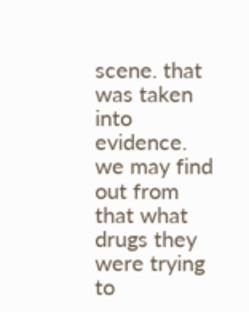scene. that was taken into evidence. we may find out from that what drugs they were trying to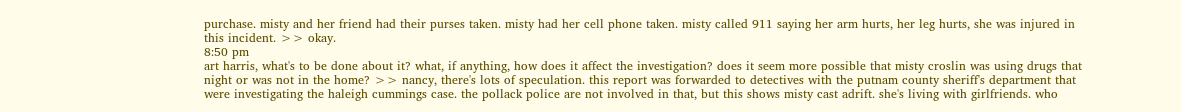purchase. misty and her friend had their purses taken. misty had her cell phone taken. misty called 911 saying her arm hurts, her leg hurts, she was injured in this incident. >> okay.
8:50 pm
art harris, what's to be done about it? what, if anything, how does it affect the investigation? does it seem more possible that misty croslin was using drugs that night or was not in the home? >> nancy, there's lots of speculation. this report was forwarded to detectives with the putnam county sheriff's department that were investigating the haleigh cummings case. the pollack police are not involved in that, but this shows misty cast adrift. she's living with girlfriends. who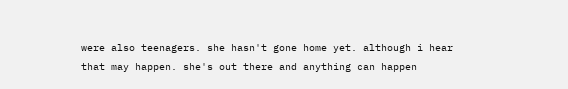were also teenagers. she hasn't gone home yet. although i hear that may happen. she's out there and anything can happen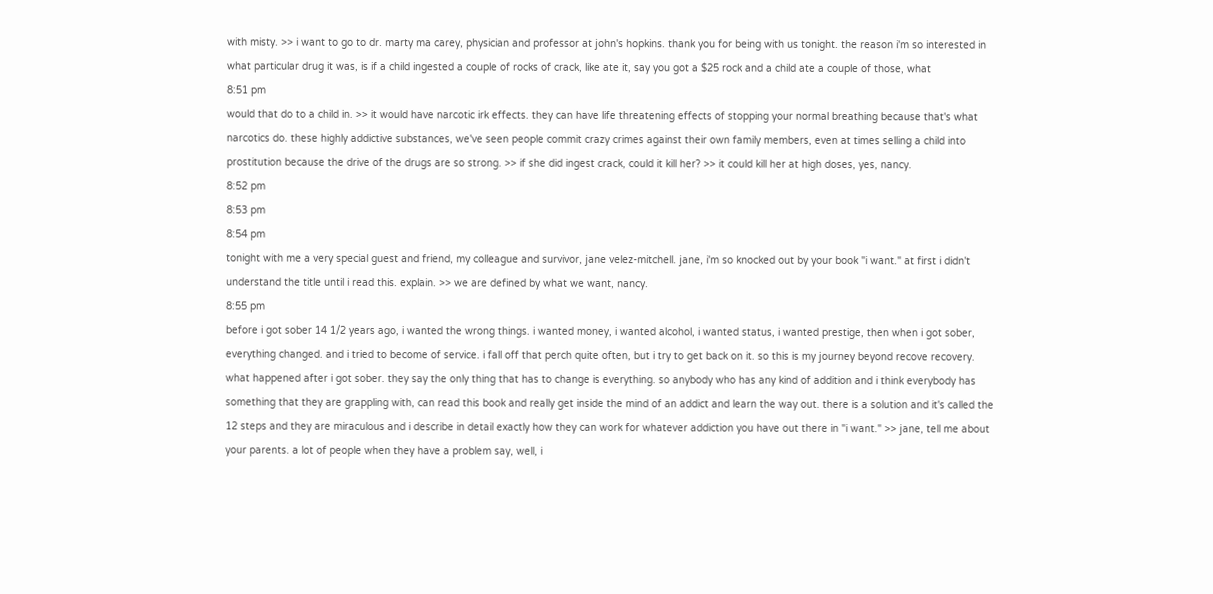with misty. >> i want to go to dr. marty ma carey, physician and professor at john's hopkins. thank you for being with us tonight. the reason i'm so interested in what particular drug it was, is if a child ingested a couple of rocks of crack, like ate it, say you got a $25 rock and a child ate a couple of those, what
8:51 pm
would that do to a child in. >> it would have narcotic irk effects. they can have life threatening effects of stopping your normal breathing because that's what narcotics do. these highly addictive substances, we've seen people commit crazy crimes against their own family members, even at times selling a child into prostitution because the drive of the drugs are so strong. >> if she did ingest crack, could it kill her? >> it could kill her at high doses, yes, nancy.
8:52 pm
8:53 pm
8:54 pm
tonight with me a very special guest and friend, my colleague and survivor, jane velez-mitchell. jane, i'm so knocked out by your book "i want." at first i didn't understand the title until i read this. explain. >> we are defined by what we want, nancy.
8:55 pm
before i got sober 14 1/2 years ago, i wanted the wrong things. i wanted money, i wanted alcohol, i wanted status, i wanted prestige, then when i got sober, everything changed. and i tried to become of service. i fall off that perch quite often, but i try to get back on it. so this is my journey beyond recove recovery. what happened after i got sober. they say the only thing that has to change is everything. so anybody who has any kind of addition and i think everybody has something that they are grappling with, can read this book and really get inside the mind of an addict and learn the way out. there is a solution and it's called the 12 steps and they are miraculous and i describe in detail exactly how they can work for whatever addiction you have out there in "i want." >> jane, tell me about your parents. a lot of people when they have a problem say, well, i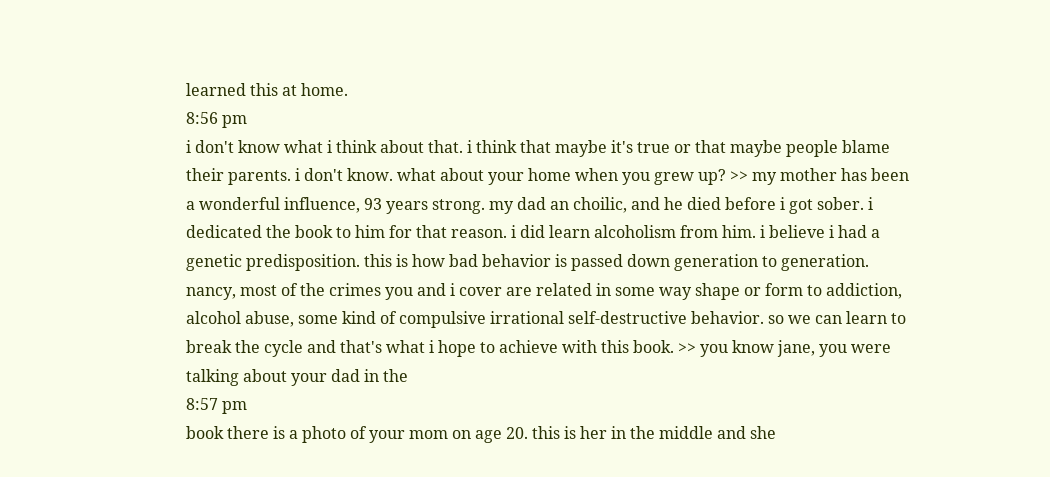learned this at home.
8:56 pm
i don't know what i think about that. i think that maybe it's true or that maybe people blame their parents. i don't know. what about your home when you grew up? >> my mother has been a wonderful influence, 93 years strong. my dad an choilic, and he died before i got sober. i dedicated the book to him for that reason. i did learn alcoholism from him. i believe i had a genetic predisposition. this is how bad behavior is passed down generation to generation. nancy, most of the crimes you and i cover are related in some way shape or form to addiction, alcohol abuse, some kind of compulsive irrational self-destructive behavior. so we can learn to break the cycle and that's what i hope to achieve with this book. >> you know jane, you were talking about your dad in the
8:57 pm
book there is a photo of your mom on age 20. this is her in the middle and she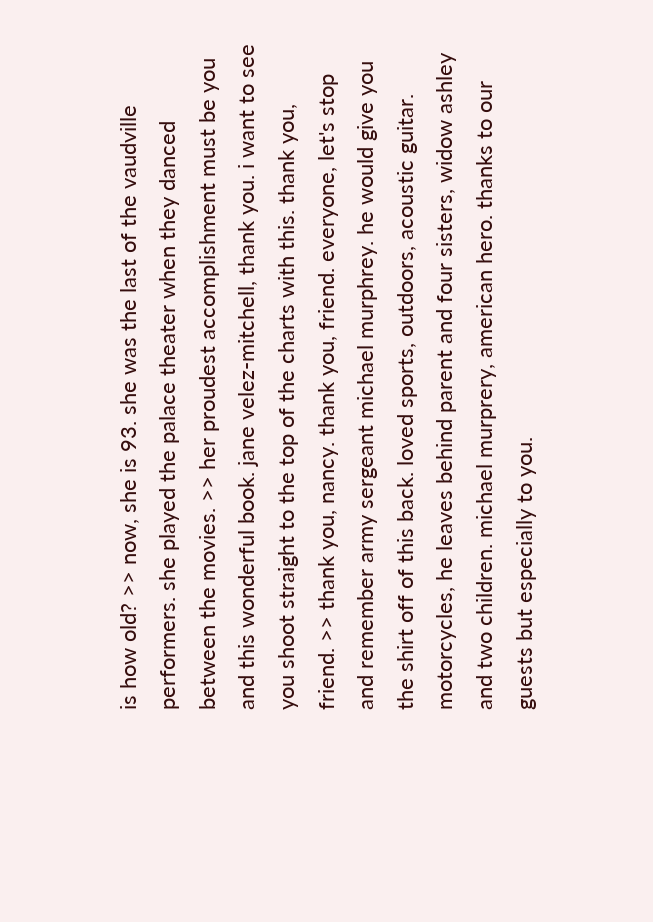is how old? >> now, she is 93. she was the last of the vaudville performers. she played the palace theater when they danced between the movies. >> her proudest accomplishment must be you and this wonderful book. jane velez-mitchell, thank you. i want to see you shoot straight to the top of the charts with this. thank you, friend. >> thank you, nancy. thank you, friend. everyone, let's stop and remember army sergeant michael murphrey. he would give you the shirt off of this back. loved sports, outdoors, acoustic guitar. motorcycles, he leaves behind parent and four sisters, widow ashley and two children. michael murprery, american hero. thanks to our guests but especially to you.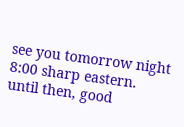see you tomorrow night 8:00 sharp eastern. until then, good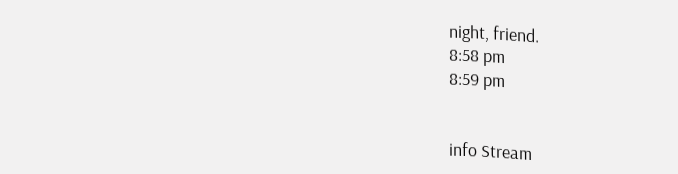night, friend.
8:58 pm
8:59 pm


info Stream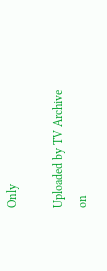Only

Uploaded by TV Archive on